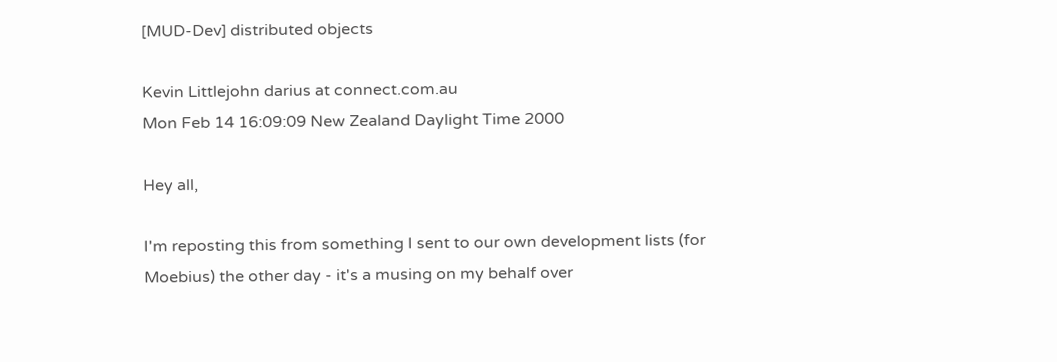[MUD-Dev] distributed objects

Kevin Littlejohn darius at connect.com.au
Mon Feb 14 16:09:09 New Zealand Daylight Time 2000

Hey all,

I'm reposting this from something I sent to our own development lists (for
Moebius) the other day - it's a musing on my behalf over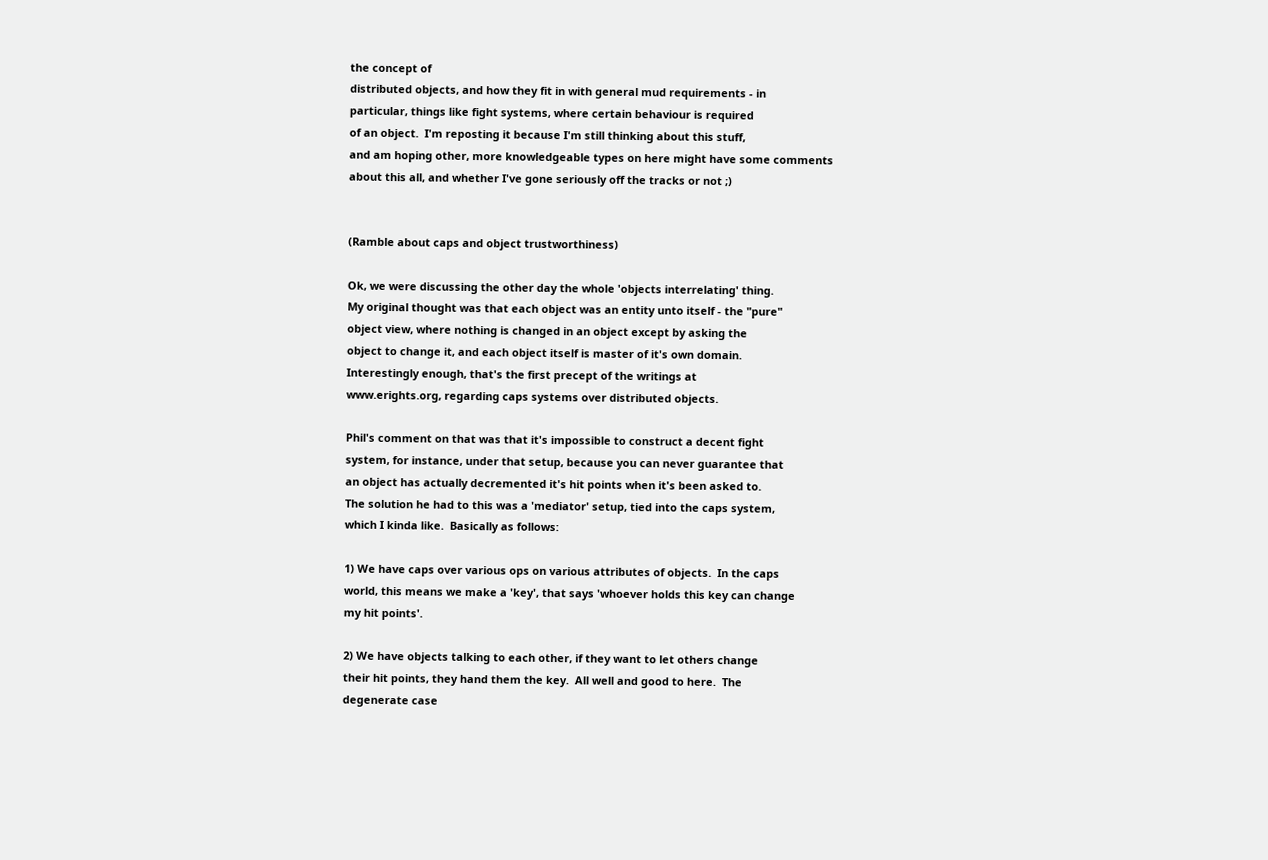the concept of
distributed objects, and how they fit in with general mud requirements - in
particular, things like fight systems, where certain behaviour is required
of an object.  I'm reposting it because I'm still thinking about this stuff,
and am hoping other, more knowledgeable types on here might have some comments
about this all, and whether I've gone seriously off the tracks or not ;)


(Ramble about caps and object trustworthiness)

Ok, we were discussing the other day the whole 'objects interrelating' thing.
My original thought was that each object was an entity unto itself - the "pure"
object view, where nothing is changed in an object except by asking the
object to change it, and each object itself is master of it's own domain.
Interestingly enough, that's the first precept of the writings at
www.erights.org, regarding caps systems over distributed objects.

Phil's comment on that was that it's impossible to construct a decent fight
system, for instance, under that setup, because you can never guarantee that
an object has actually decremented it's hit points when it's been asked to.
The solution he had to this was a 'mediator' setup, tied into the caps system,
which I kinda like.  Basically as follows:

1) We have caps over various ops on various attributes of objects.  In the caps
world, this means we make a 'key', that says 'whoever holds this key can change
my hit points'.

2) We have objects talking to each other, if they want to let others change
their hit points, they hand them the key.  All well and good to here.  The
degenerate case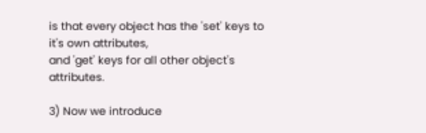is that every object has the 'set' keys to it's own attributes,
and 'get' keys for all other object's attributes.

3) Now we introduce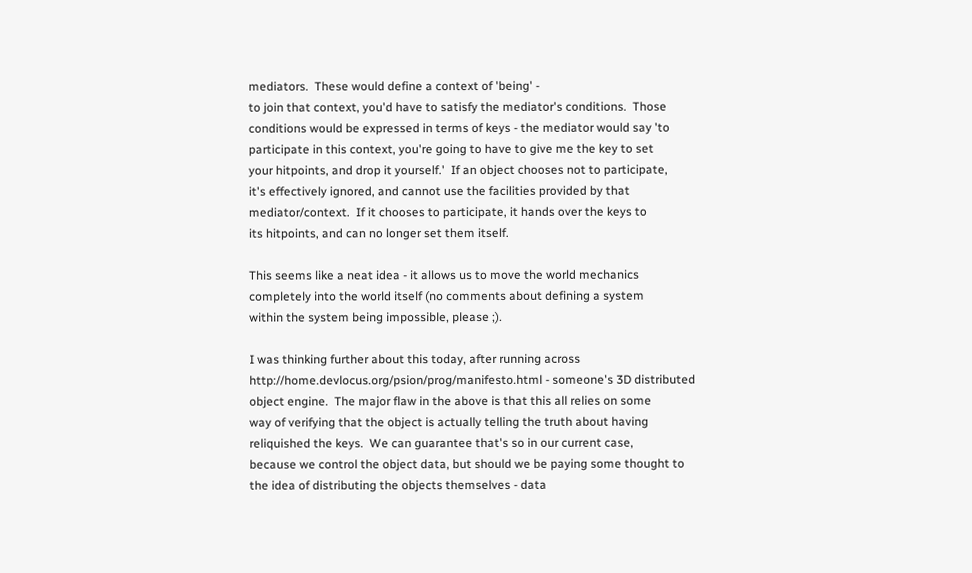mediators.  These would define a context of 'being' -
to join that context, you'd have to satisfy the mediator's conditions.  Those
conditions would be expressed in terms of keys - the mediator would say 'to
participate in this context, you're going to have to give me the key to set
your hitpoints, and drop it yourself.'  If an object chooses not to participate,
it's effectively ignored, and cannot use the facilities provided by that
mediator/context.  If it chooses to participate, it hands over the keys to
its hitpoints, and can no longer set them itself.

This seems like a neat idea - it allows us to move the world mechanics
completely into the world itself (no comments about defining a system
within the system being impossible, please ;).

I was thinking further about this today, after running across
http://home.devlocus.org/psion/prog/manifesto.html - someone's 3D distributed
object engine.  The major flaw in the above is that this all relies on some
way of verifying that the object is actually telling the truth about having
reliquished the keys.  We can guarantee that's so in our current case,
because we control the object data, but should we be paying some thought to
the idea of distributing the objects themselves - data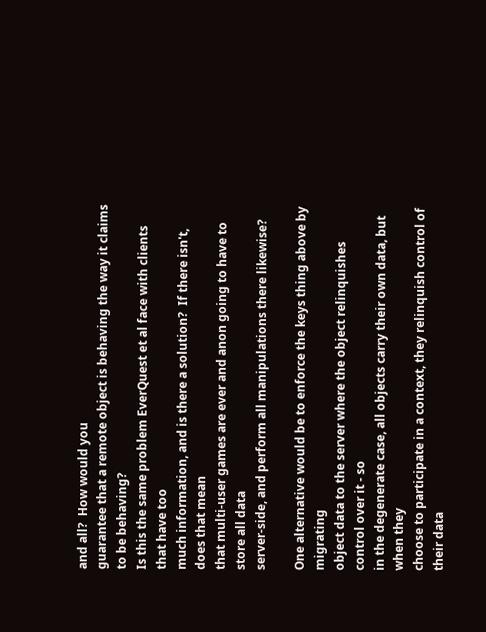and all?  How would you
guarantee that a remote object is behaving the way it claims to be behaving?
Is this the same problem EverQuest et al face with clients that have too
much information, and is there a solution?  If there isn't, does that mean
that multi-user games are ever and anon going to have to store all data
server-side, and perform all manipulations there likewise?

One alternative would be to enforce the keys thing above by migrating
object data to the server where the object relinquishes control over it - so
in the degenerate case, all objects carry their own data, but when they
choose to participate in a context, they relinquish control of their data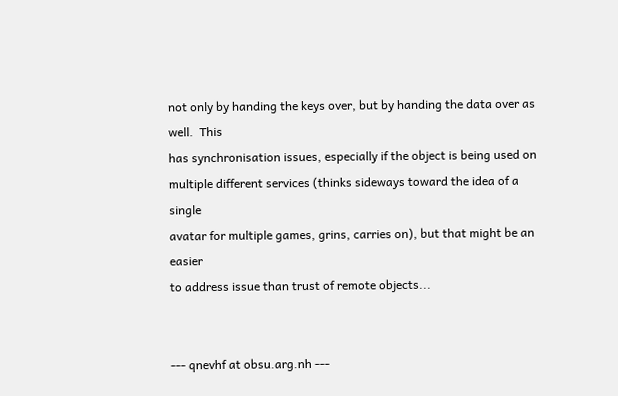not only by handing the keys over, but by handing the data over as well.  This
has synchronisation issues, especially if the object is being used on
multiple different services (thinks sideways toward the idea of a single
avatar for multiple games, grins, carries on), but that might be an easier
to address issue than trust of remote objects...


--- qnevhf at obsu.arg.nh ---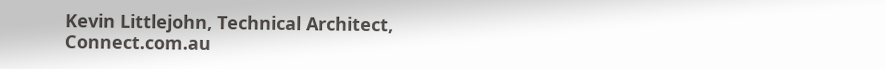Kevin Littlejohn, Technical Architect, Connect.com.au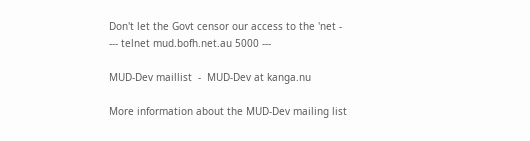Don't let the Govt censor our access to the 'net -
--- telnet mud.bofh.net.au 5000 ---

MUD-Dev maillist  -  MUD-Dev at kanga.nu

More information about the MUD-Dev mailing list